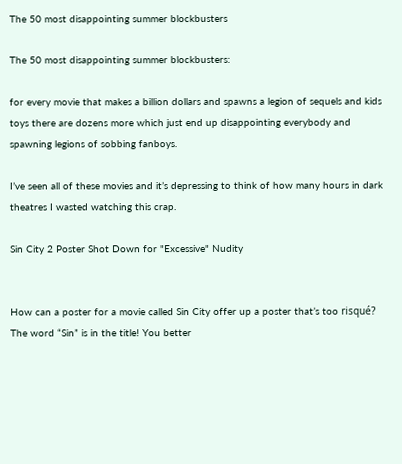The 50 most disappointing summer blockbusters

The 50 most disappointing summer blockbusters:

for every movie that makes a billion dollars and spawns a legion of sequels and kids toys there are dozens more which just end up disappointing everybody and spawning legions of sobbing fanboys.

I’ve seen all of these movies and it’s depressing to think of how many hours in dark theatres I wasted watching this crap.

Sin City 2 Poster Shot Down for "Excessive" Nudity


How can a poster for a movie called Sin City offer up a poster that’s too risqué? The word “Sin” is in the title! You better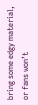bring some edgy material, or fans won’t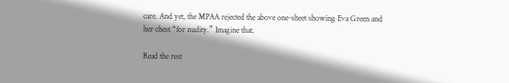care. And yet, the MPAA rejected the above one-sheet showing Eva Green and her chest “for nudity.” Imagine that.

Read the rest